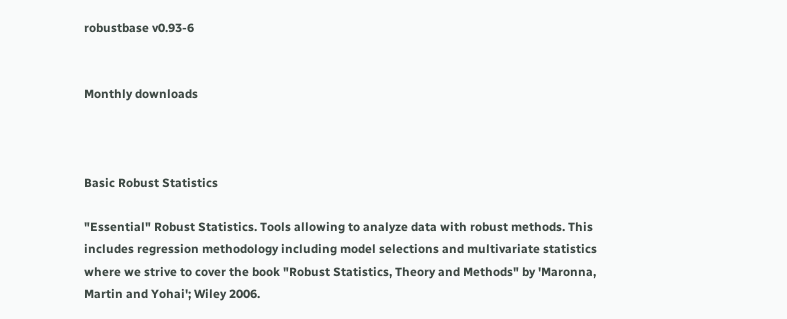robustbase v0.93-6


Monthly downloads



Basic Robust Statistics

"Essential" Robust Statistics. Tools allowing to analyze data with robust methods. This includes regression methodology including model selections and multivariate statistics where we strive to cover the book "Robust Statistics, Theory and Methods" by 'Maronna, Martin and Yohai'; Wiley 2006.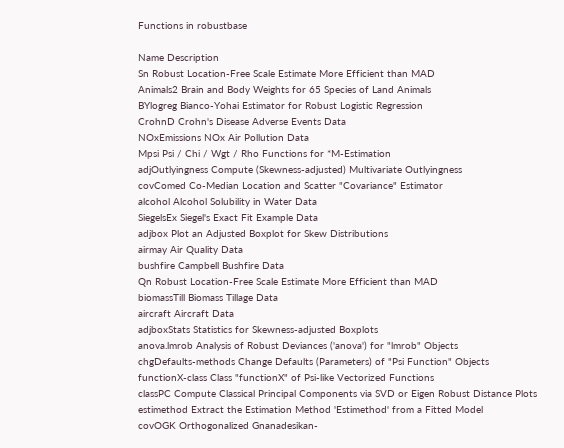Functions in robustbase

Name Description
Sn Robust Location-Free Scale Estimate More Efficient than MAD
Animals2 Brain and Body Weights for 65 Species of Land Animals
BYlogreg Bianco-Yohai Estimator for Robust Logistic Regression
CrohnD Crohn's Disease Adverse Events Data
NOxEmissions NOx Air Pollution Data
Mpsi Psi / Chi / Wgt / Rho Functions for *M-Estimation
adjOutlyingness Compute (Skewness-adjusted) Multivariate Outlyingness
covComed Co-Median Location and Scatter "Covariance" Estimator
alcohol Alcohol Solubility in Water Data
SiegelsEx Siegel's Exact Fit Example Data
adjbox Plot an Adjusted Boxplot for Skew Distributions
airmay Air Quality Data
bushfire Campbell Bushfire Data
Qn Robust Location-Free Scale Estimate More Efficient than MAD
biomassTill Biomass Tillage Data
aircraft Aircraft Data
adjboxStats Statistics for Skewness-adjusted Boxplots
anova.lmrob Analysis of Robust Deviances ('anova') for "lmrob" Objects
chgDefaults-methods Change Defaults (Parameters) of "Psi Function" Objects
functionX-class Class "functionX" of Psi-like Vectorized Functions
classPC Compute Classical Principal Components via SVD or Eigen Robust Distance Plots
estimethod Extract the Estimation Method 'Estimethod' from a Fitted Model
covOGK Orthogonalized Gnanadesikan-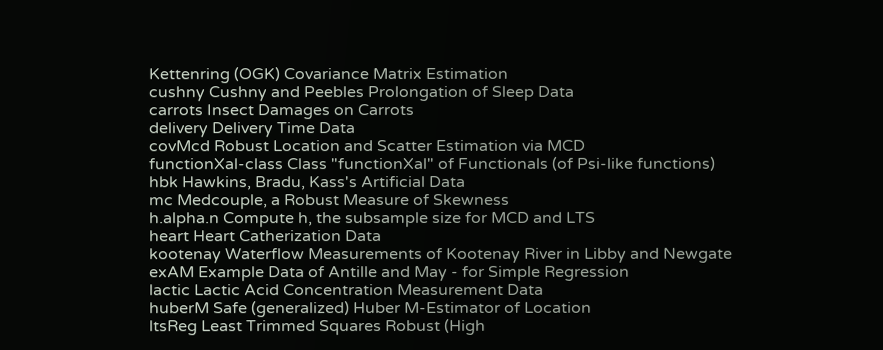Kettenring (OGK) Covariance Matrix Estimation
cushny Cushny and Peebles Prolongation of Sleep Data
carrots Insect Damages on Carrots
delivery Delivery Time Data
covMcd Robust Location and Scatter Estimation via MCD
functionXal-class Class "functionXal" of Functionals (of Psi-like functions)
hbk Hawkins, Bradu, Kass's Artificial Data
mc Medcouple, a Robust Measure of Skewness
h.alpha.n Compute h, the subsample size for MCD and LTS
heart Heart Catherization Data
kootenay Waterflow Measurements of Kootenay River in Libby and Newgate
exAM Example Data of Antille and May - for Simple Regression
lactic Lactic Acid Concentration Measurement Data
huberM Safe (generalized) Huber M-Estimator of Location
ltsReg Least Trimmed Squares Robust (High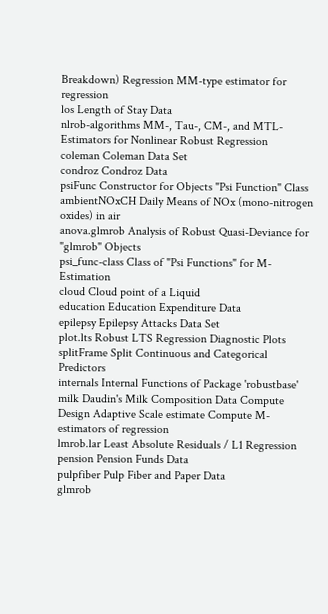Breakdown) Regression MM-type estimator for regression
los Length of Stay Data
nlrob-algorithms MM-, Tau-, CM-, and MTL- Estimators for Nonlinear Robust Regression
coleman Coleman Data Set
condroz Condroz Data
psiFunc Constructor for Objects "Psi Function" Class
ambientNOxCH Daily Means of NOx (mono-nitrogen oxides) in air
anova.glmrob Analysis of Robust Quasi-Deviance for "glmrob" Objects
psi_func-class Class of "Psi Functions" for M-Estimation
cloud Cloud point of a Liquid
education Education Expenditure Data
epilepsy Epilepsy Attacks Data Set
plot.lts Robust LTS Regression Diagnostic Plots
splitFrame Split Continuous and Categorical Predictors
internals Internal Functions of Package 'robustbase'
milk Daudin's Milk Composition Data Compute Design Adaptive Scale estimate Compute M-estimators of regression
lmrob.lar Least Absolute Residuals / L1 Regression
pension Pension Funds Data
pulpfiber Pulp Fiber and Paper Data
glmrob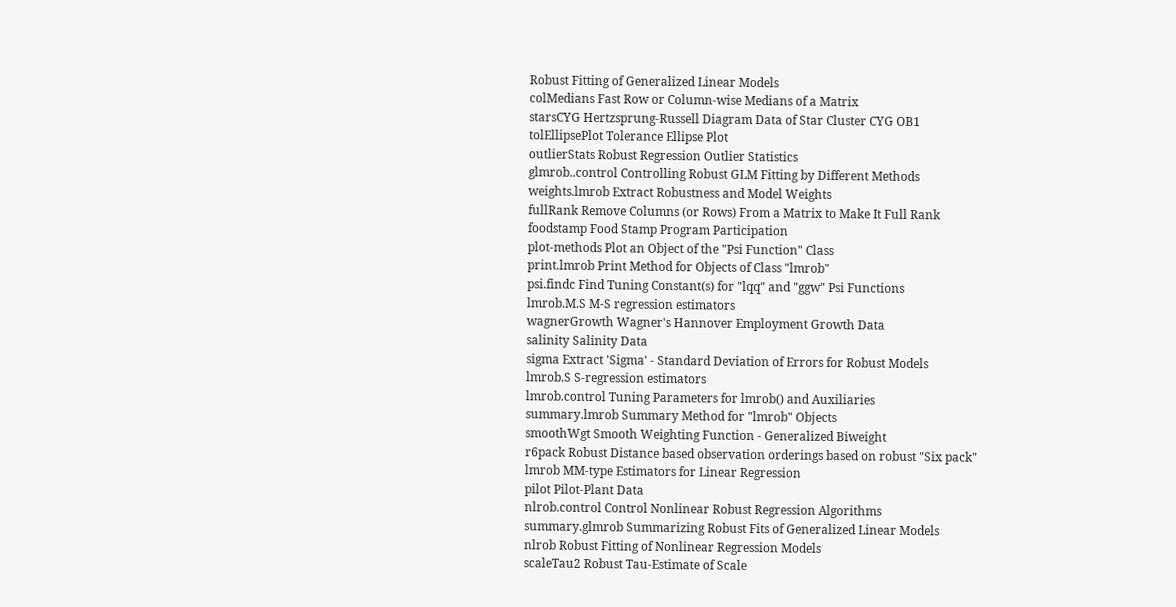Robust Fitting of Generalized Linear Models
colMedians Fast Row or Column-wise Medians of a Matrix
starsCYG Hertzsprung-Russell Diagram Data of Star Cluster CYG OB1
tolEllipsePlot Tolerance Ellipse Plot
outlierStats Robust Regression Outlier Statistics
glmrob..control Controlling Robust GLM Fitting by Different Methods
weights.lmrob Extract Robustness and Model Weights
fullRank Remove Columns (or Rows) From a Matrix to Make It Full Rank
foodstamp Food Stamp Program Participation
plot-methods Plot an Object of the "Psi Function" Class
print.lmrob Print Method for Objects of Class "lmrob"
psi.findc Find Tuning Constant(s) for "lqq" and "ggw" Psi Functions
lmrob.M.S M-S regression estimators
wagnerGrowth Wagner's Hannover Employment Growth Data
salinity Salinity Data
sigma Extract 'Sigma' - Standard Deviation of Errors for Robust Models
lmrob.S S-regression estimators
lmrob.control Tuning Parameters for lmrob() and Auxiliaries
summary.lmrob Summary Method for "lmrob" Objects
smoothWgt Smooth Weighting Function - Generalized Biweight
r6pack Robust Distance based observation orderings based on robust "Six pack"
lmrob MM-type Estimators for Linear Regression
pilot Pilot-Plant Data
nlrob.control Control Nonlinear Robust Regression Algorithms
summary.glmrob Summarizing Robust Fits of Generalized Linear Models
nlrob Robust Fitting of Nonlinear Regression Models
scaleTau2 Robust Tau-Estimate of Scale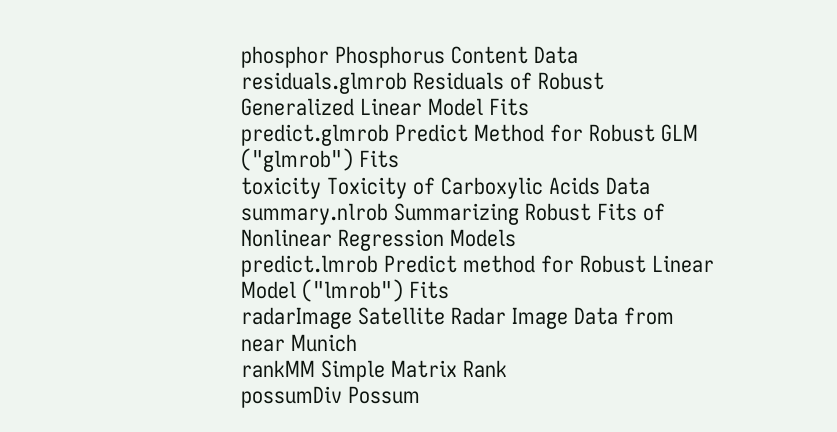phosphor Phosphorus Content Data
residuals.glmrob Residuals of Robust Generalized Linear Model Fits
predict.glmrob Predict Method for Robust GLM ("glmrob") Fits
toxicity Toxicity of Carboxylic Acids Data
summary.nlrob Summarizing Robust Fits of Nonlinear Regression Models
predict.lmrob Predict method for Robust Linear Model ("lmrob") Fits
radarImage Satellite Radar Image Data from near Munich
rankMM Simple Matrix Rank
possumDiv Possum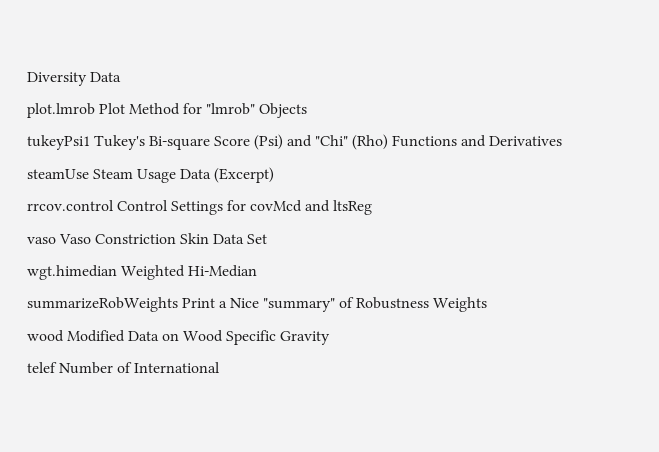Diversity Data
plot.lmrob Plot Method for "lmrob" Objects
tukeyPsi1 Tukey's Bi-square Score (Psi) and "Chi" (Rho) Functions and Derivatives
steamUse Steam Usage Data (Excerpt)
rrcov.control Control Settings for covMcd and ltsReg
vaso Vaso Constriction Skin Data Set
wgt.himedian Weighted Hi-Median
summarizeRobWeights Print a Nice "summary" of Robustness Weights
wood Modified Data on Wood Specific Gravity
telef Number of International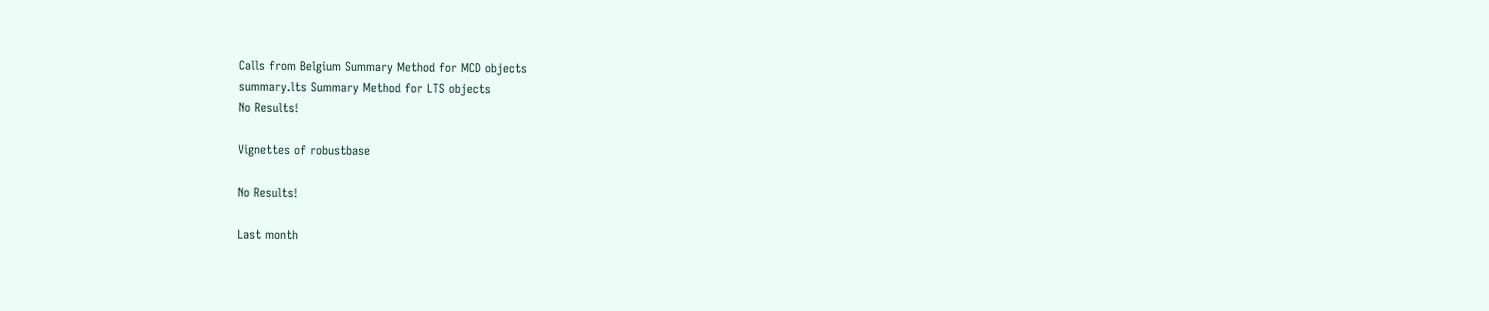Calls from Belgium Summary Method for MCD objects
summary.lts Summary Method for LTS objects
No Results!

Vignettes of robustbase

No Results!

Last month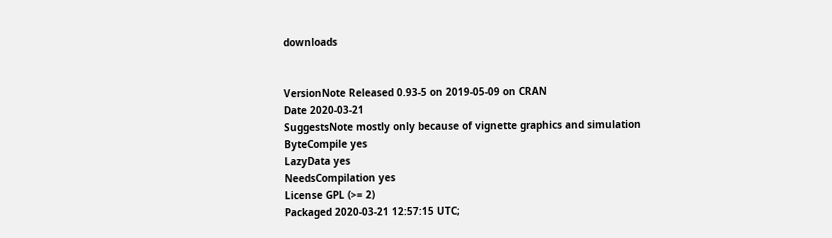downloads


VersionNote Released 0.93-5 on 2019-05-09 on CRAN
Date 2020-03-21
SuggestsNote mostly only because of vignette graphics and simulation
ByteCompile yes
LazyData yes
NeedsCompilation yes
License GPL (>= 2)
Packaged 2020-03-21 12:57:15 UTC;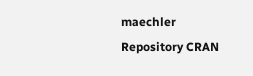maechler
Repository CRAN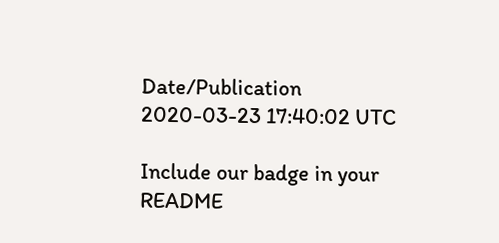Date/Publication 2020-03-23 17:40:02 UTC

Include our badge in your README